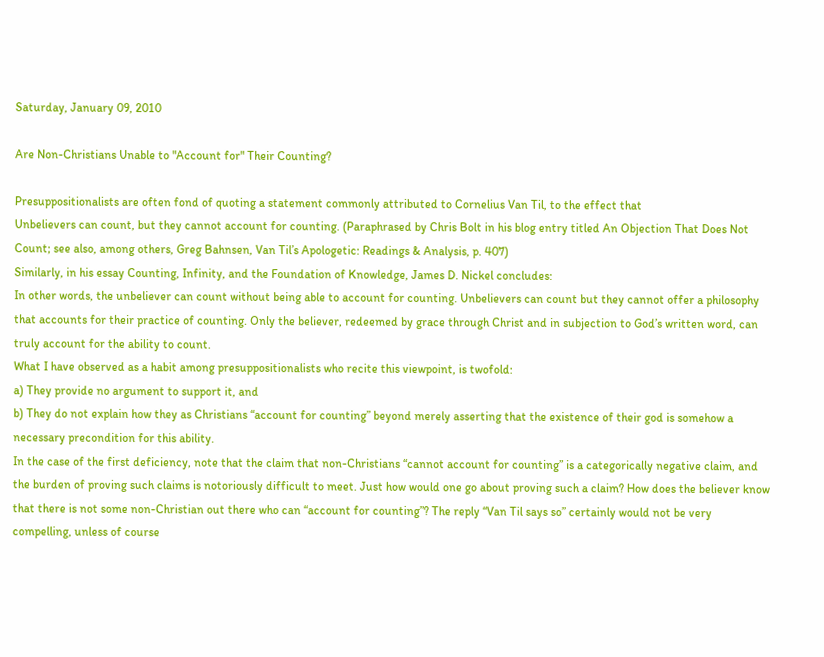Saturday, January 09, 2010

Are Non-Christians Unable to "Account for" Their Counting?

Presuppositionalists are often fond of quoting a statement commonly attributed to Cornelius Van Til, to the effect that
Unbelievers can count, but they cannot account for counting. (Paraphrased by Chris Bolt in his blog entry titled An Objection That Does Not Count; see also, among others, Greg Bahnsen, Van Til’s Apologetic: Readings & Analysis, p. 407)
Similarly, in his essay Counting, Infinity, and the Foundation of Knowledge, James D. Nickel concludes:
In other words, the unbeliever can count without being able to account for counting. Unbelievers can count but they cannot offer a philosophy that accounts for their practice of counting. Only the believer, redeemed by grace through Christ and in subjection to God’s written word, can truly account for the ability to count.
What I have observed as a habit among presuppositionalists who recite this viewpoint, is twofold:
a) They provide no argument to support it, and
b) They do not explain how they as Christians “account for counting” beyond merely asserting that the existence of their god is somehow a necessary precondition for this ability.
In the case of the first deficiency, note that the claim that non-Christians “cannot account for counting” is a categorically negative claim, and the burden of proving such claims is notoriously difficult to meet. Just how would one go about proving such a claim? How does the believer know that there is not some non-Christian out there who can “account for counting”? The reply “Van Til says so” certainly would not be very compelling, unless of course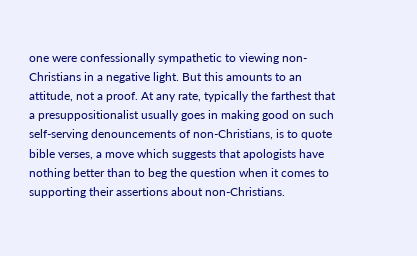one were confessionally sympathetic to viewing non-Christians in a negative light. But this amounts to an attitude, not a proof. At any rate, typically the farthest that a presuppositionalist usually goes in making good on such self-serving denouncements of non-Christians, is to quote bible verses, a move which suggests that apologists have nothing better than to beg the question when it comes to supporting their assertions about non-Christians.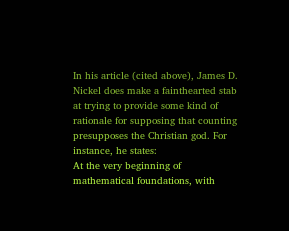In his article (cited above), James D. Nickel does make a fainthearted stab at trying to provide some kind of rationale for supposing that counting presupposes the Christian god. For instance, he states:
At the very beginning of mathematical foundations, with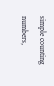simple counting numbers,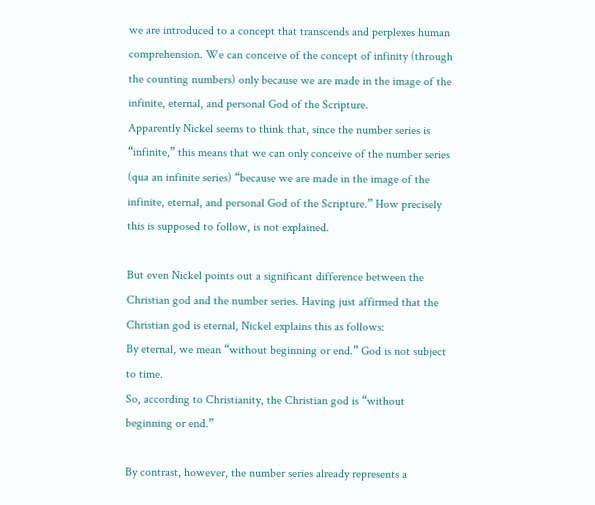we are introduced to a concept that transcends and perplexes human comprehension. We can conceive of the concept of infinity (through the counting numbers) only because we are made in the image of the infinite, eternal, and personal God of the Scripture.
Apparently Nickel seems to think that, since the number series is “infinite,” this means that we can only conceive of the number series (qua an infinite series) “because we are made in the image of the infinite, eternal, and personal God of the Scripture.” How precisely this is supposed to follow, is not explained.

But even Nickel points out a significant difference between the Christian god and the number series. Having just affirmed that the Christian god is eternal, Nickel explains this as follows:
By eternal, we mean “without beginning or end.” God is not subject to time.
So, according to Christianity, the Christian god is “without beginning or end.”

By contrast, however, the number series already represents a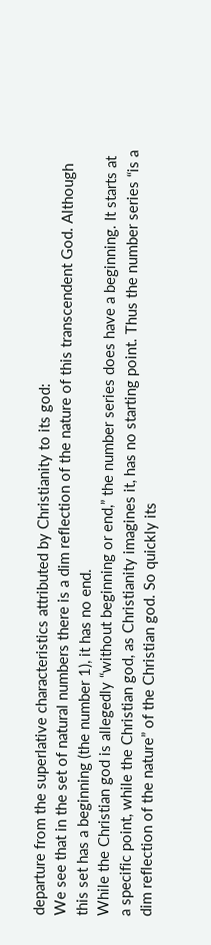departure from the superlative characteristics attributed by Christianity to its god:
We see that in the set of natural numbers there is a dim reflection of the nature of this transcendent God. Although this set has a beginning (the number 1), it has no end.
While the Christian god is allegedly “without beginning or end,” the number series does have a beginning. It starts at a specific point, while the Christian god, as Christianity imagines it, has no starting point. Thus the number series “is a dim reflection of the nature” of the Christian god. So quickly its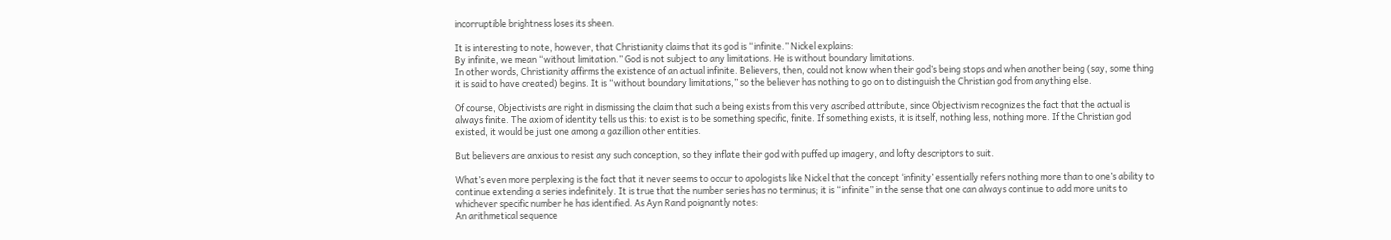incorruptible brightness loses its sheen.

It is interesting to note, however, that Christianity claims that its god is “infinite.” Nickel explains:
By infinite, we mean “without limitation.” God is not subject to any limitations. He is without boundary limitations.
In other words, Christianity affirms the existence of an actual infinite. Believers, then, could not know when their god’s being stops and when another being (say, some thing it is said to have created) begins. It is “without boundary limitations,” so the believer has nothing to go on to distinguish the Christian god from anything else.

Of course, Objectivists are right in dismissing the claim that such a being exists from this very ascribed attribute, since Objectivism recognizes the fact that the actual is always finite. The axiom of identity tells us this: to exist is to be something specific, finite. If something exists, it is itself, nothing less, nothing more. If the Christian god existed, it would be just one among a gazillion other entities.

But believers are anxious to resist any such conception, so they inflate their god with puffed up imagery, and lofty descriptors to suit.

What’s even more perplexing is the fact that it never seems to occur to apologists like Nickel that the concept ‘infinity’ essentially refers nothing more than to one’s ability to continue extending a series indefinitely. It is true that the number series has no terminus; it is “infinite” in the sense that one can always continue to add more units to whichever specific number he has identified. As Ayn Rand poignantly notes:
An arithmetical sequence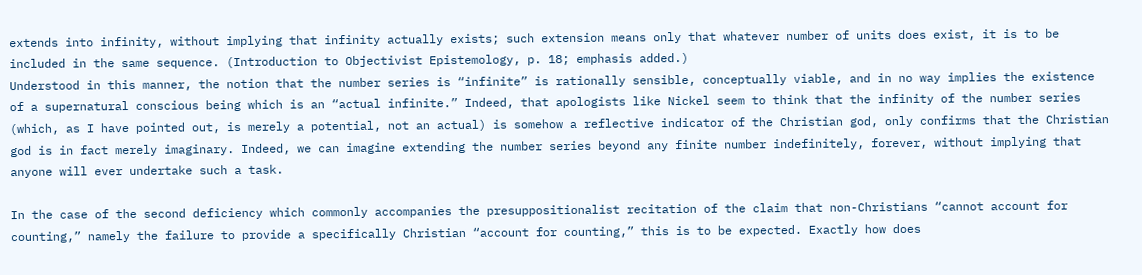extends into infinity, without implying that infinity actually exists; such extension means only that whatever number of units does exist, it is to be included in the same sequence. (Introduction to Objectivist Epistemology, p. 18; emphasis added.)
Understood in this manner, the notion that the number series is “infinite” is rationally sensible, conceptually viable, and in no way implies the existence of a supernatural conscious being which is an “actual infinite.” Indeed, that apologists like Nickel seem to think that the infinity of the number series (which, as I have pointed out, is merely a potential, not an actual) is somehow a reflective indicator of the Christian god, only confirms that the Christian god is in fact merely imaginary. Indeed, we can imagine extending the number series beyond any finite number indefinitely, forever, without implying that anyone will ever undertake such a task.

In the case of the second deficiency which commonly accompanies the presuppositionalist recitation of the claim that non-Christians “cannot account for counting,” namely the failure to provide a specifically Christian “account for counting,” this is to be expected. Exactly how does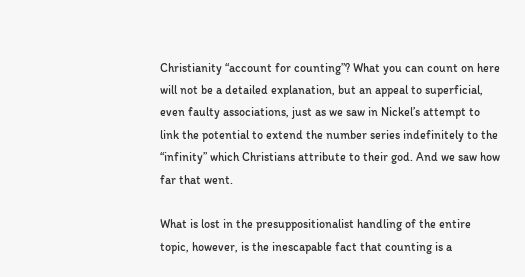Christianity “account for counting”? What you can count on here will not be a detailed explanation, but an appeal to superficial, even faulty associations, just as we saw in Nickel’s attempt to link the potential to extend the number series indefinitely to the “infinity” which Christians attribute to their god. And we saw how far that went.

What is lost in the presuppositionalist handling of the entire topic, however, is the inescapable fact that counting is a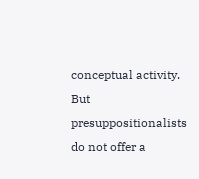conceptual activity. But presuppositionalists do not offer a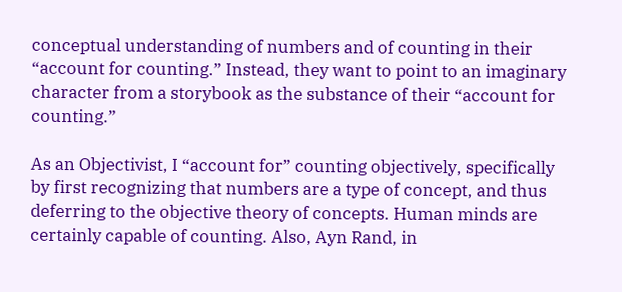conceptual understanding of numbers and of counting in their “account for counting.” Instead, they want to point to an imaginary character from a storybook as the substance of their “account for counting.”

As an Objectivist, I “account for” counting objectively, specifically by first recognizing that numbers are a type of concept, and thus deferring to the objective theory of concepts. Human minds are certainly capable of counting. Also, Ayn Rand, in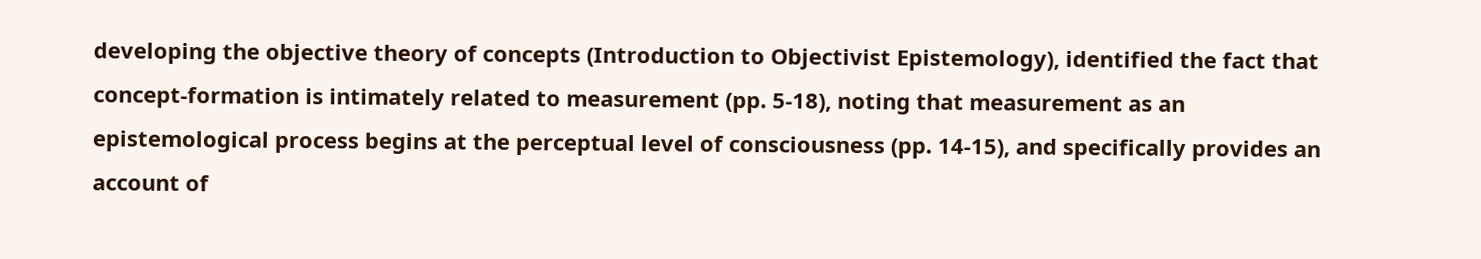developing the objective theory of concepts (Introduction to Objectivist Epistemology), identified the fact that concept-formation is intimately related to measurement (pp. 5-18), noting that measurement as an epistemological process begins at the perceptual level of consciousness (pp. 14-15), and specifically provides an account of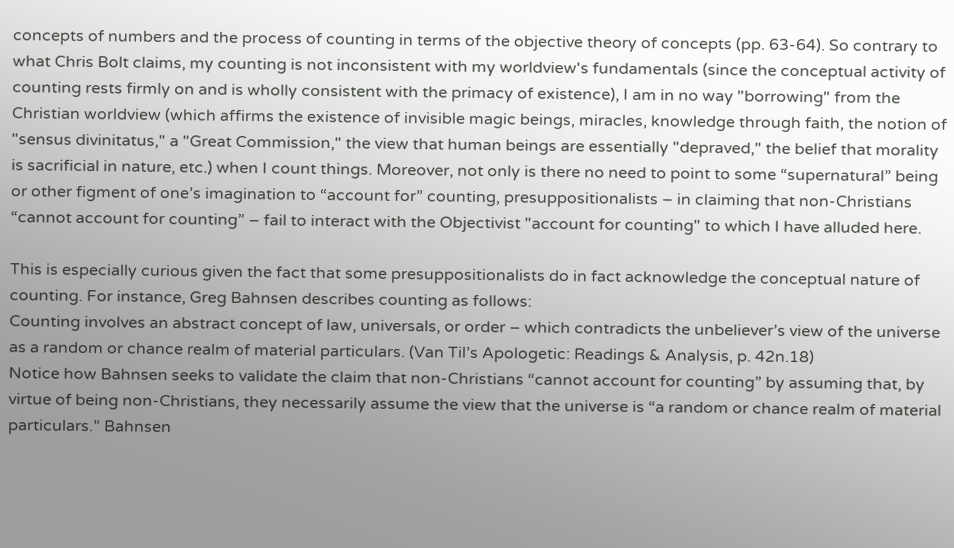concepts of numbers and the process of counting in terms of the objective theory of concepts (pp. 63-64). So contrary to what Chris Bolt claims, my counting is not inconsistent with my worldview's fundamentals (since the conceptual activity of counting rests firmly on and is wholly consistent with the primacy of existence), I am in no way "borrowing" from the Christian worldview (which affirms the existence of invisible magic beings, miracles, knowledge through faith, the notion of "sensus divinitatus," a "Great Commission," the view that human beings are essentially "depraved," the belief that morality is sacrificial in nature, etc.) when I count things. Moreover, not only is there no need to point to some “supernatural” being or other figment of one’s imagination to “account for” counting, presuppositionalists – in claiming that non-Christians “cannot account for counting” – fail to interact with the Objectivist "account for counting" to which I have alluded here.

This is especially curious given the fact that some presuppositionalists do in fact acknowledge the conceptual nature of counting. For instance, Greg Bahnsen describes counting as follows:
Counting involves an abstract concept of law, universals, or order – which contradicts the unbeliever’s view of the universe as a random or chance realm of material particulars. (Van Til’s Apologetic: Readings & Analysis, p. 42n.18)
Notice how Bahnsen seeks to validate the claim that non-Christians “cannot account for counting” by assuming that, by virtue of being non-Christians, they necessarily assume the view that the universe is “a random or chance realm of material particulars.” Bahnsen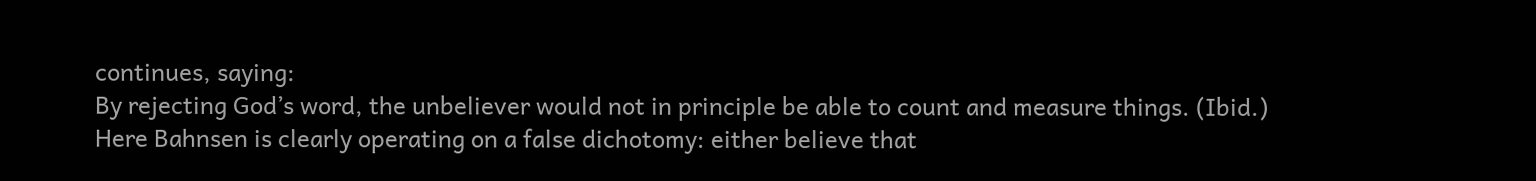continues, saying:
By rejecting God’s word, the unbeliever would not in principle be able to count and measure things. (Ibid.)
Here Bahnsen is clearly operating on a false dichotomy: either believe that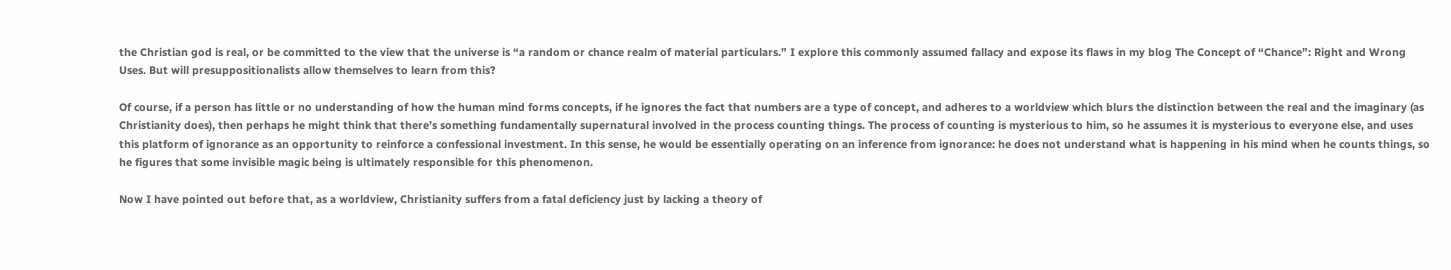the Christian god is real, or be committed to the view that the universe is “a random or chance realm of material particulars.” I explore this commonly assumed fallacy and expose its flaws in my blog The Concept of “Chance”: Right and Wrong Uses. But will presuppositionalists allow themselves to learn from this?

Of course, if a person has little or no understanding of how the human mind forms concepts, if he ignores the fact that numbers are a type of concept, and adheres to a worldview which blurs the distinction between the real and the imaginary (as Christianity does), then perhaps he might think that there’s something fundamentally supernatural involved in the process counting things. The process of counting is mysterious to him, so he assumes it is mysterious to everyone else, and uses this platform of ignorance as an opportunity to reinforce a confessional investment. In this sense, he would be essentially operating on an inference from ignorance: he does not understand what is happening in his mind when he counts things, so he figures that some invisible magic being is ultimately responsible for this phenomenon.

Now I have pointed out before that, as a worldview, Christianity suffers from a fatal deficiency just by lacking a theory of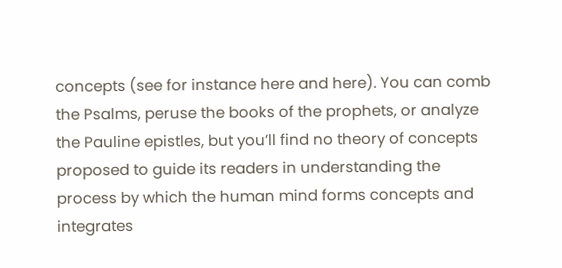concepts (see for instance here and here). You can comb the Psalms, peruse the books of the prophets, or analyze the Pauline epistles, but you’ll find no theory of concepts proposed to guide its readers in understanding the process by which the human mind forms concepts and integrates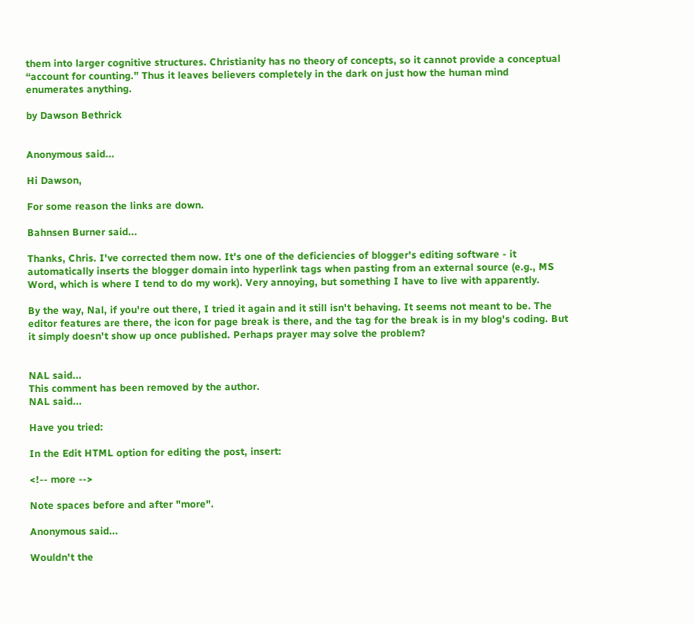them into larger cognitive structures. Christianity has no theory of concepts, so it cannot provide a conceptual “account for counting.” Thus it leaves believers completely in the dark on just how the human mind enumerates anything.

by Dawson Bethrick


Anonymous said...

Hi Dawson,

For some reason the links are down.

Bahnsen Burner said...

Thanks, Chris. I've corrected them now. It's one of the deficiencies of blogger's editing software - it automatically inserts the blogger domain into hyperlink tags when pasting from an external source (e.g., MS Word, which is where I tend to do my work). Very annoying, but something I have to live with apparently.

By the way, Nal, if you're out there, I tried it again and it still isn't behaving. It seems not meant to be. The editor features are there, the icon for page break is there, and the tag for the break is in my blog's coding. But it simply doesn't show up once published. Perhaps prayer may solve the problem?


NAL said...
This comment has been removed by the author.
NAL said...

Have you tried:

In the Edit HTML option for editing the post, insert:

<!-- more -->

Note spaces before and after "more".

Anonymous said...

Wouldn't the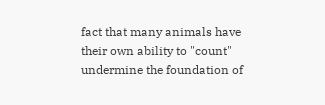fact that many animals have their own ability to "count" undermine the foundation of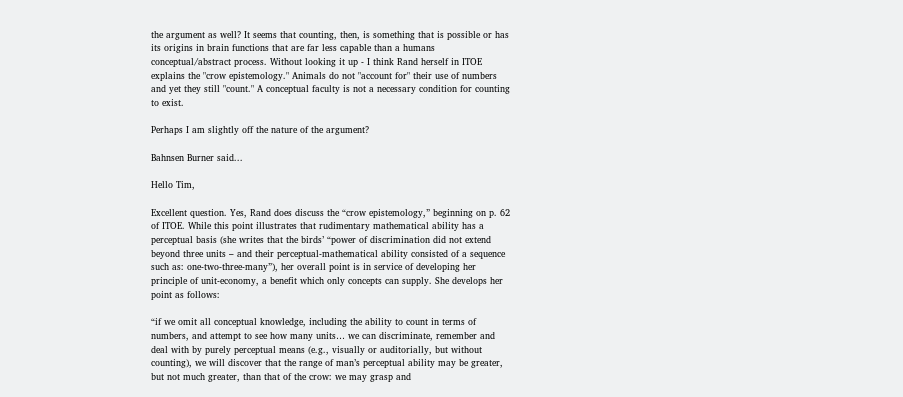the argument as well? It seems that counting, then, is something that is possible or has its origins in brain functions that are far less capable than a humans conceptual/abstract process. Without looking it up - I think Rand herself in ITOE explains the "crow epistemology." Animals do not "account for" their use of numbers and yet they still "count." A conceptual faculty is not a necessary condition for counting to exist.

Perhaps I am slightly off the nature of the argument?

Bahnsen Burner said...

Hello Tim,

Excellent question. Yes, Rand does discuss the “crow epistemology,” beginning on p. 62 of ITOE. While this point illustrates that rudimentary mathematical ability has a perceptual basis (she writes that the birds’ “power of discrimination did not extend beyond three units – and their perceptual-mathematical ability consisted of a sequence such as: one-two-three-many”), her overall point is in service of developing her principle of unit-economy, a benefit which only concepts can supply. She develops her point as follows:

“if we omit all conceptual knowledge, including the ability to count in terms of numbers, and attempt to see how many units… we can discriminate, remember and deal with by purely perceptual means (e.g., visually or auditorially, but without counting), we will discover that the range of man’s perceptual ability may be greater, but not much greater, than that of the crow: we may grasp and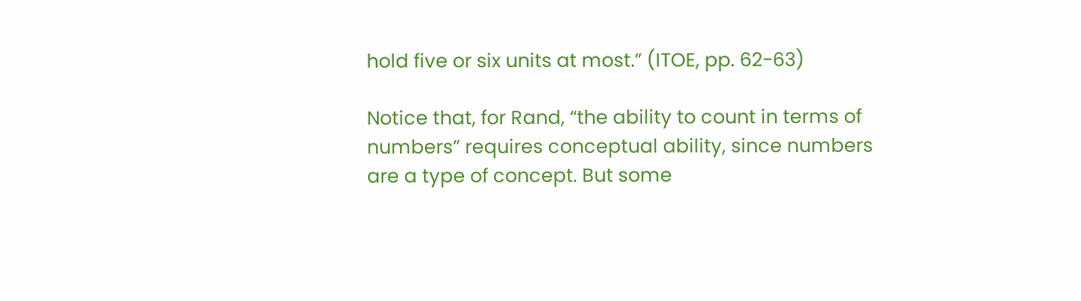hold five or six units at most.” (ITOE, pp. 62-63)

Notice that, for Rand, “the ability to count in terms of numbers” requires conceptual ability, since numbers are a type of concept. But some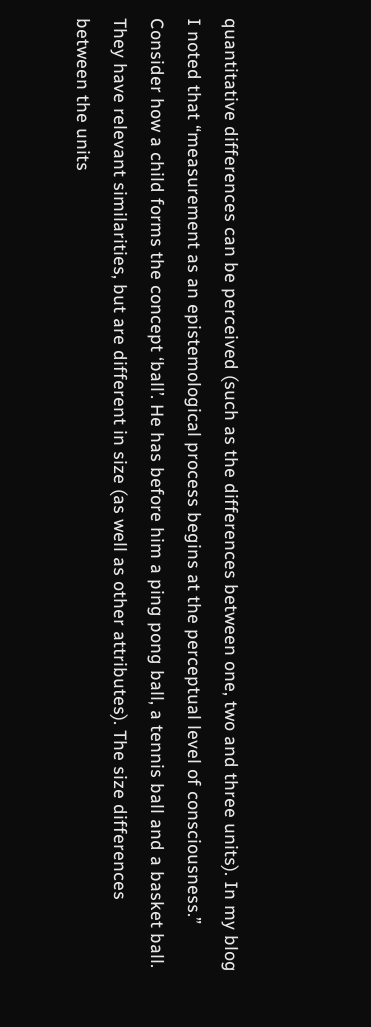quantitative differences can be perceived (such as the differences between one, two and three units). In my blog I noted that “measurement as an epistemological process begins at the perceptual level of consciousness.” Consider how a child forms the concept ‘ball’. He has before him a ping pong ball, a tennis ball and a basket ball. They have relevant similarities, but are different in size (as well as other attributes). The size differences between the units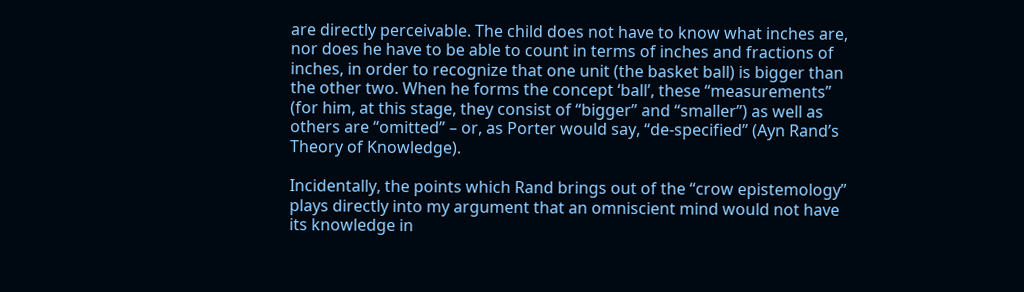are directly perceivable. The child does not have to know what inches are, nor does he have to be able to count in terms of inches and fractions of inches, in order to recognize that one unit (the basket ball) is bigger than the other two. When he forms the concept ‘ball’, these “measurements” (for him, at this stage, they consist of “bigger” and “smaller”) as well as others are “omitted” – or, as Porter would say, “de-specified” (Ayn Rand’s Theory of Knowledge).

Incidentally, the points which Rand brings out of the “crow epistemology” plays directly into my argument that an omniscient mind would not have its knowledge in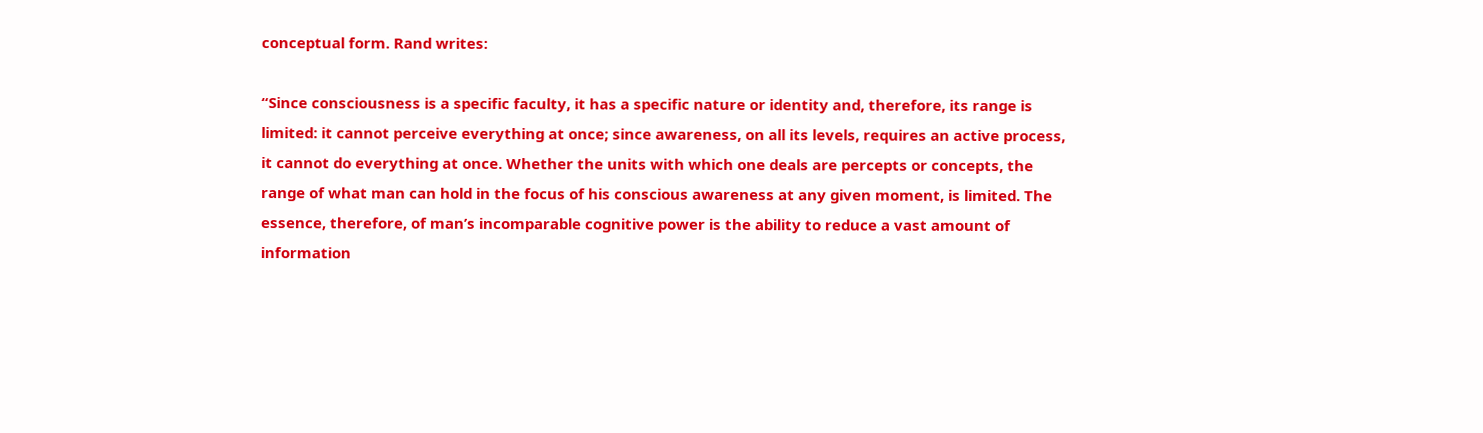conceptual form. Rand writes:

“Since consciousness is a specific faculty, it has a specific nature or identity and, therefore, its range is limited: it cannot perceive everything at once; since awareness, on all its levels, requires an active process, it cannot do everything at once. Whether the units with which one deals are percepts or concepts, the range of what man can hold in the focus of his conscious awareness at any given moment, is limited. The essence, therefore, of man’s incomparable cognitive power is the ability to reduce a vast amount of information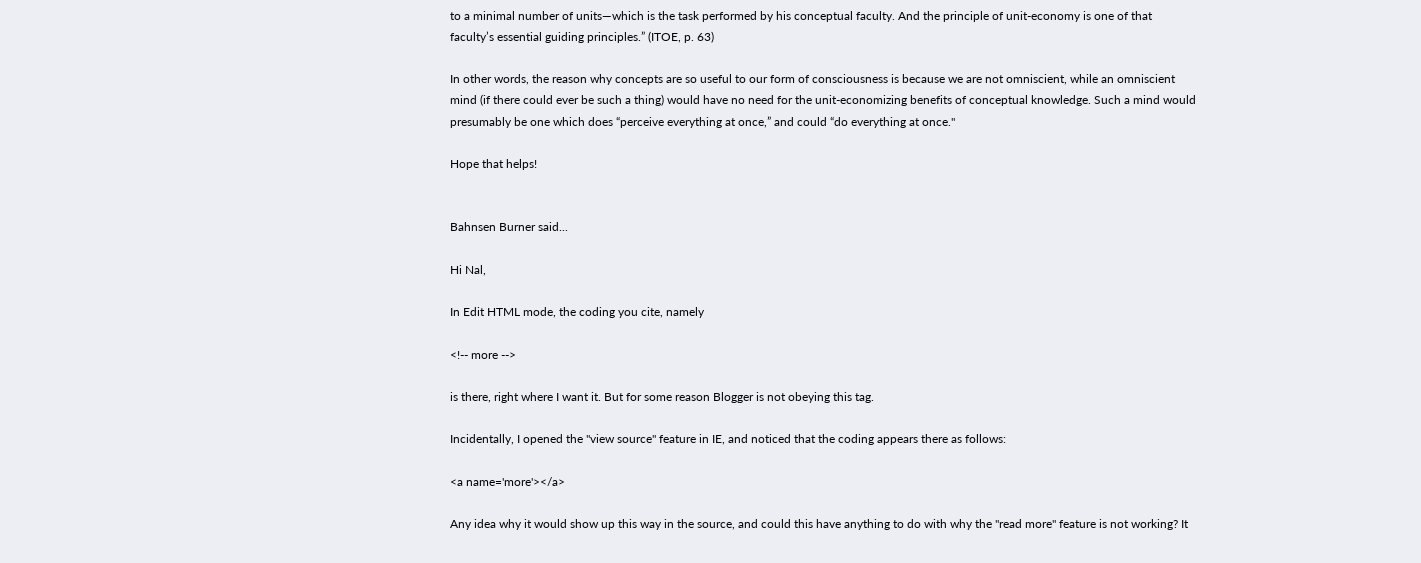to a minimal number of units—which is the task performed by his conceptual faculty. And the principle of unit-economy is one of that faculty’s essential guiding principles.” (ITOE, p. 63)

In other words, the reason why concepts are so useful to our form of consciousness is because we are not omniscient, while an omniscient mind (if there could ever be such a thing) would have no need for the unit-economizing benefits of conceptual knowledge. Such a mind would presumably be one which does “perceive everything at once,” and could “do everything at once."

Hope that helps!


Bahnsen Burner said...

Hi Nal,

In Edit HTML mode, the coding you cite, namely

<!-- more -->

is there, right where I want it. But for some reason Blogger is not obeying this tag.

Incidentally, I opened the "view source" feature in IE, and noticed that the coding appears there as follows:

<a name='more'></a>

Any idea why it would show up this way in the source, and could this have anything to do with why the "read more" feature is not working? It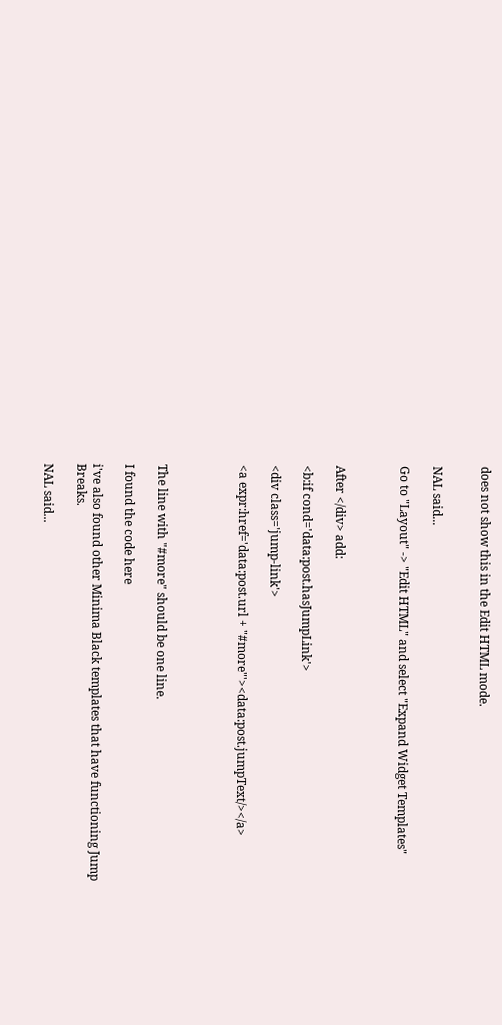does not show this in the Edit HTML mode.


NAL said...

Go to "Layout" -> "Edit HTML" and select "Expand Widget Templates"



After </div> add:

<b:if cond='data:post.hasJumpLink'>

<div class='jump-link'>

<a expr:href='data:post.url + "#more"'><data:post.jumpText/></a>




The line with "#more" should be one line.

I found the code here

i've also found other Minima Black templates that have functioning Jump Breaks.

NAL said...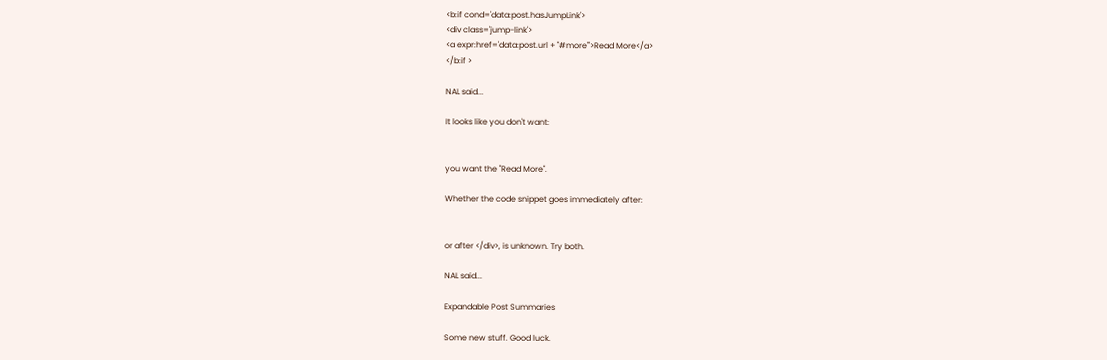<b:if cond='data:post.hasJumpLink'>
<div class='jump-link'>
<a expr:href='data:post.url + "#more"'>Read More</a>
</b:if >

NAL said...

It looks like you don't want:


you want the "Read More".

Whether the code snippet goes immediately after:


or after </div>, is unknown. Try both.

NAL said...

Expandable Post Summaries

Some new stuff. Good luck.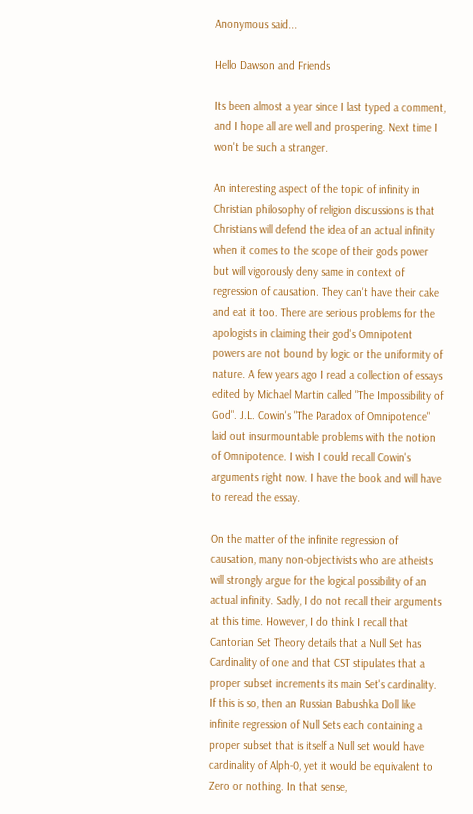Anonymous said...

Hello Dawson and Friends

Its been almost a year since I last typed a comment, and I hope all are well and prospering. Next time I won't be such a stranger.

An interesting aspect of the topic of infinity in Christian philosophy of religion discussions is that Christians will defend the idea of an actual infinity when it comes to the scope of their gods power but will vigorously deny same in context of regression of causation. They can't have their cake and eat it too. There are serious problems for the apologists in claiming their god's Omnipotent powers are not bound by logic or the uniformity of nature. A few years ago I read a collection of essays edited by Michael Martin called "The Impossibility of God". J.L. Cowin's "The Paradox of Omnipotence" laid out insurmountable problems with the notion of Omnipotence. I wish I could recall Cowin's arguments right now. I have the book and will have to reread the essay.

On the matter of the infinite regression of causation, many non-objectivists who are atheists will strongly argue for the logical possibility of an actual infinity. Sadly, I do not recall their arguments at this time. However, I do think I recall that Cantorian Set Theory details that a Null Set has Cardinality of one and that CST stipulates that a proper subset increments its main Set's cardinality. If this is so, then an Russian Babushka Doll like infinite regression of Null Sets each containing a proper subset that is itself a Null set would have cardinality of Alph-0, yet it would be equivalent to Zero or nothing. In that sense,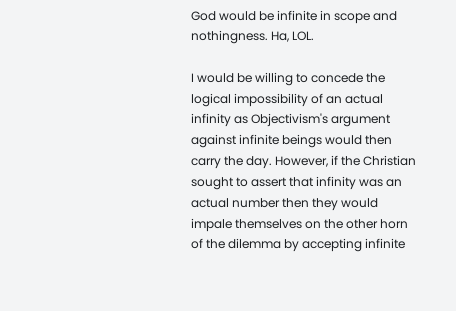God would be infinite in scope and nothingness. Ha, LOL.

I would be willing to concede the logical impossibility of an actual infinity as Objectivism's argument against infinite beings would then carry the day. However, if the Christian sought to assert that infinity was an actual number then they would impale themselves on the other horn of the dilemma by accepting infinite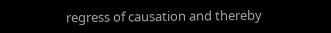regress of causation and thereby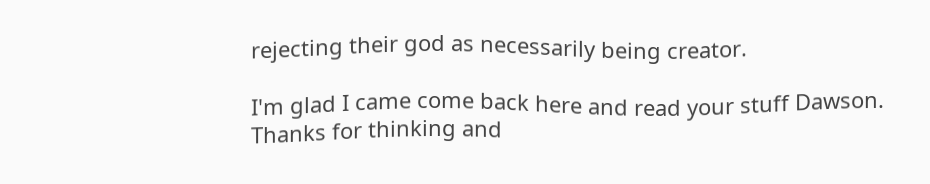rejecting their god as necessarily being creator.

I'm glad I came come back here and read your stuff Dawson. Thanks for thinking and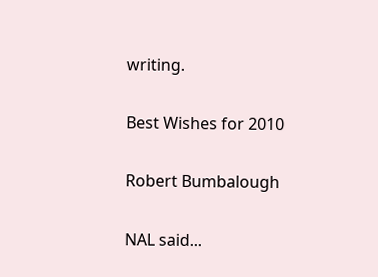writing.

Best Wishes for 2010

Robert Bumbalough

NAL said...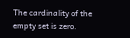The cardinality of the empty set is zero.